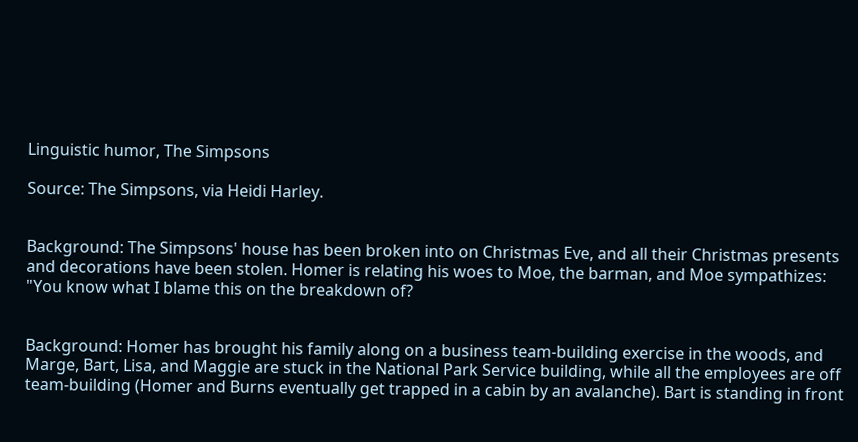Linguistic humor, The Simpsons

Source: The Simpsons, via Heidi Harley.


Background: The Simpsons' house has been broken into on Christmas Eve, and all their Christmas presents and decorations have been stolen. Homer is relating his woes to Moe, the barman, and Moe sympathizes: "You know what I blame this on the breakdown of?


Background: Homer has brought his family along on a business team-building exercise in the woods, and Marge, Bart, Lisa, and Maggie are stuck in the National Park Service building, while all the employees are off team-building (Homer and Burns eventually get trapped in a cabin by an avalanche). Bart is standing in front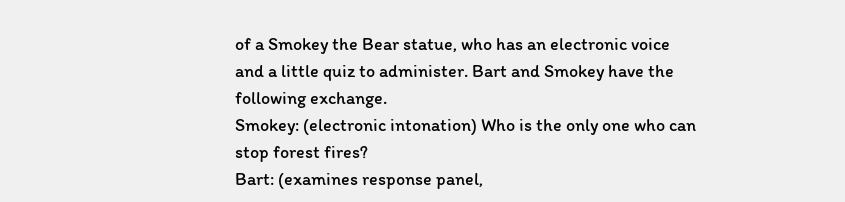of a Smokey the Bear statue, who has an electronic voice and a little quiz to administer. Bart and Smokey have the following exchange.
Smokey: (electronic intonation) Who is the only one who can stop forest fires?
Bart: (examines response panel,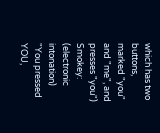which has two buttons, marked "you" and "me", and presses "you")
Smokey: (electronic intonation) "You pressed YOU,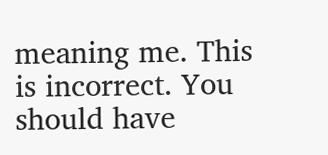meaning me. This is incorrect. You should have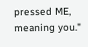pressed ME, meaning you."